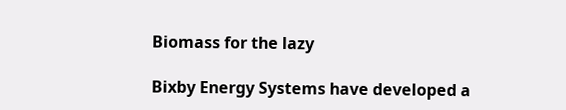Biomass for the lazy

Bixby Energy Systems have developed a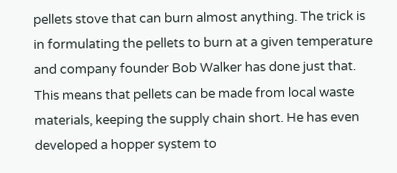pellets stove that can burn almost anything. The trick is in formulating the pellets to burn at a given temperature and company founder Bob Walker has done just that. This means that pellets can be made from local waste materials, keeping the supply chain short. He has even developed a hopper system to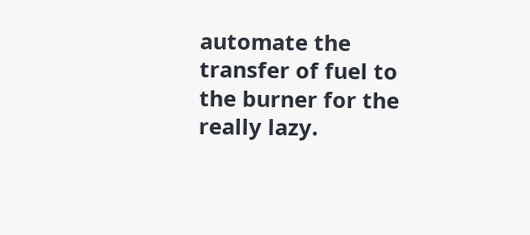automate the transfer of fuel to the burner for the really lazy.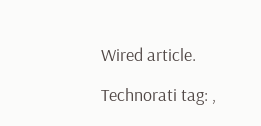Wired article.

Technorati tag: ,